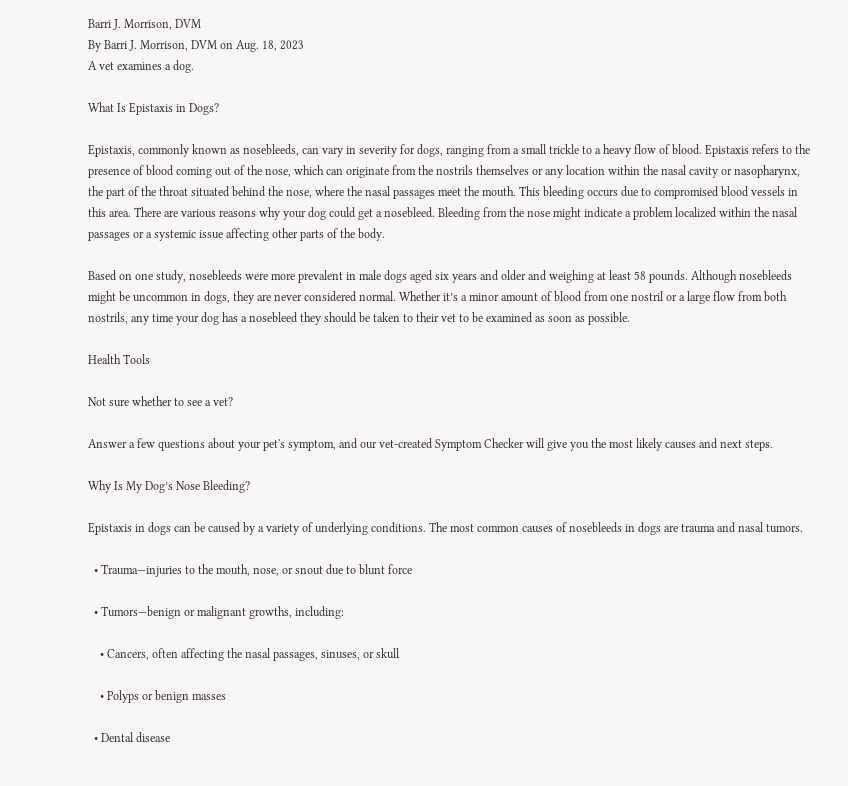Barri J. Morrison, DVM
By Barri J. Morrison, DVM on Aug. 18, 2023
A vet examines a dog.

What Is Epistaxis in Dogs?

Epistaxis, commonly known as nosebleeds, can vary in severity for dogs, ranging from a small trickle to a heavy flow of blood. Epistaxis refers to the presence of blood coming out of the nose, which can originate from the nostrils themselves or any location within the nasal cavity or nasopharynx, the part of the throat situated behind the nose, where the nasal passages meet the mouth. This bleeding occurs due to compromised blood vessels in this area. There are various reasons why your dog could get a nosebleed. Bleeding from the nose might indicate a problem localized within the nasal passages or a systemic issue affecting other parts of the body.

Based on one study, nosebleeds were more prevalent in male dogs aged six years and older and weighing at least 58 pounds. Although nosebleeds might be uncommon in dogs, they are never considered normal. Whether it’s a minor amount of blood from one nostril or a large flow from both nostrils, any time your dog has a nosebleed they should be taken to their vet to be examined as soon as possible.

Health Tools

Not sure whether to see a vet?

Answer a few questions about your pet's symptom, and our vet-created Symptom Checker will give you the most likely causes and next steps.

Why Is My Dog’s Nose Bleeding?

Epistaxis in dogs can be caused by a variety of underlying conditions. The most common causes of nosebleeds in dogs are trauma and nasal tumors.

  • Trauma—injuries to the mouth, nose, or snout due to blunt force

  • Tumors—benign or malignant growths, including:

    • Cancers, often affecting the nasal passages, sinuses, or skull

    • Polyps or benign masses

  • Dental disease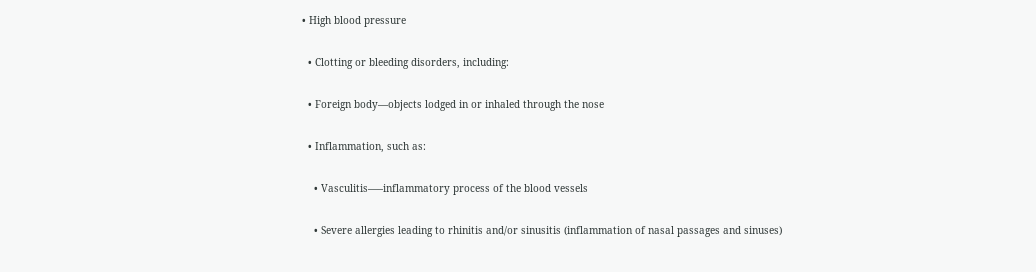• High blood pressure

  • Clotting or bleeding disorders, including:

  • Foreign body—objects lodged in or inhaled through the nose

  • Inflammation, such as:

    • Vasculitis—–inflammatory process of the blood vessels

    • Severe allergies leading to rhinitis and/or sinusitis (inflammation of nasal passages and sinuses)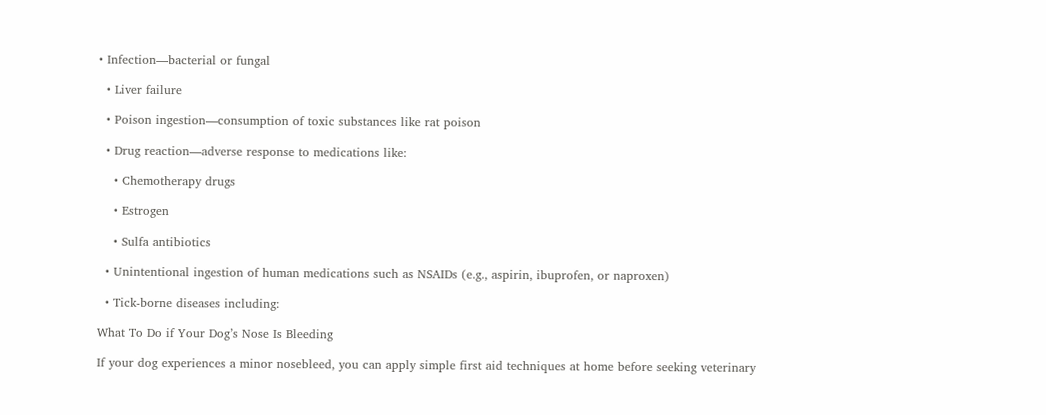• Infection—bacterial or fungal

  • Liver failure

  • Poison ingestion—consumption of toxic substances like rat poison

  • Drug reaction—adverse response to medications like:

    • Chemotherapy drugs

    • Estrogen

    • Sulfa antibiotics

  • Unintentional ingestion of human medications such as NSAIDs (e.g., aspirin, ibuprofen, or naproxen)

  • Tick-borne diseases including:

What To Do if Your Dog’s Nose Is Bleeding

If your dog experiences a minor nosebleed, you can apply simple first aid techniques at home before seeking veterinary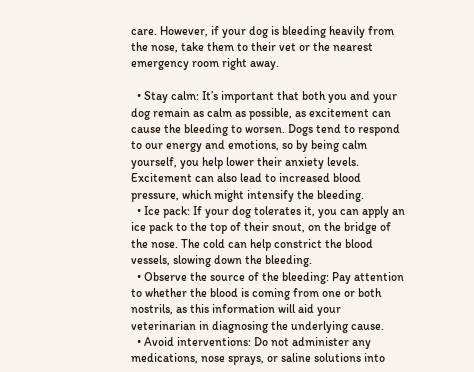care. However, if your dog is bleeding heavily from the nose, take them to their vet or the nearest emergency room right away.

  • Stay calm: It’s important that both you and your dog remain as calm as possible, as excitement can cause the bleeding to worsen. Dogs tend to respond to our energy and emotions, so by being calm yourself, you help lower their anxiety levels. Excitement can also lead to increased blood pressure, which might intensify the bleeding.
  • Ice pack: If your dog tolerates it, you can apply an ice pack to the top of their snout, on the bridge of the nose. The cold can help constrict the blood vessels, slowing down the bleeding.
  • Observe the source of the bleeding: Pay attention to whether the blood is coming from one or both nostrils, as this information will aid your veterinarian in diagnosing the underlying cause.
  • Avoid interventions: Do not administer any medications, nose sprays, or saline solutions into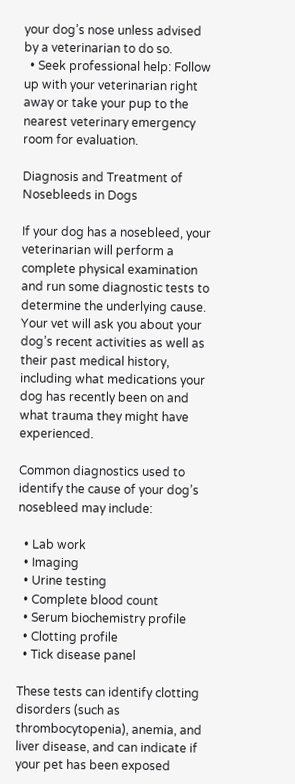your dog’s nose unless advised by a veterinarian to do so.
  • Seek professional help: Follow up with your veterinarian right away or take your pup to the nearest veterinary emergency room for evaluation.

Diagnosis and Treatment of Nosebleeds in Dogs

If your dog has a nosebleed, your veterinarian will perform a complete physical examination and run some diagnostic tests to determine the underlying cause. Your vet will ask you about your dog’s recent activities as well as their past medical history, including what medications your dog has recently been on and what trauma they might have experienced.

Common diagnostics used to identify the cause of your dog’s nosebleed may include:

  • Lab work
  • Imaging
  • Urine testing
  • Complete blood count
  • Serum biochemistry profile
  • Clotting profile
  • Tick disease panel

These tests can identify clotting disorders (such as thrombocytopenia), anemia, and liver disease, and can indicate if your pet has been exposed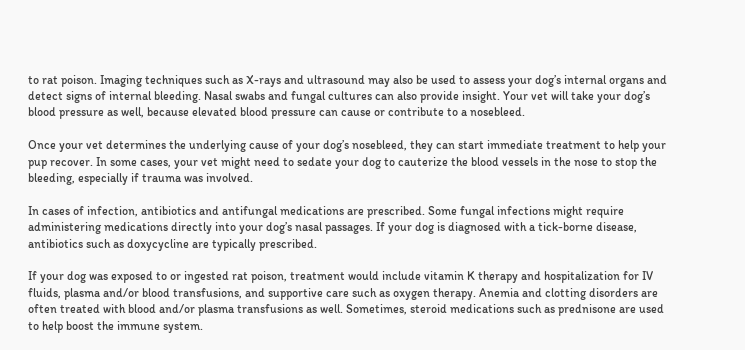to rat poison. Imaging techniques such as X-rays and ultrasound may also be used to assess your dog’s internal organs and detect signs of internal bleeding. Nasal swabs and fungal cultures can also provide insight. Your vet will take your dog’s blood pressure as well, because elevated blood pressure can cause or contribute to a nosebleed.

Once your vet determines the underlying cause of your dog’s nosebleed, they can start immediate treatment to help your pup recover. In some cases, your vet might need to sedate your dog to cauterize the blood vessels in the nose to stop the bleeding, especially if trauma was involved.

In cases of infection, antibiotics and antifungal medications are prescribed. Some fungal infections might require administering medications directly into your dog’s nasal passages. If your dog is diagnosed with a tick-borne disease, antibiotics such as doxycycline are typically prescribed.

If your dog was exposed to or ingested rat poison, treatment would include vitamin K therapy and hospitalization for IV fluids, plasma and/or blood transfusions, and supportive care such as oxygen therapy. Anemia and clotting disorders are often treated with blood and/or plasma transfusions as well. Sometimes, steroid medications such as prednisone are used to help boost the immune system.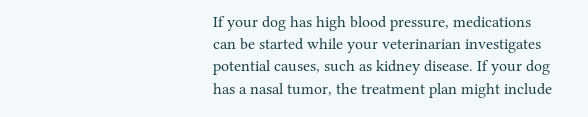If your dog has high blood pressure, medications can be started while your veterinarian investigates potential causes, such as kidney disease. If your dog has a nasal tumor, the treatment plan might include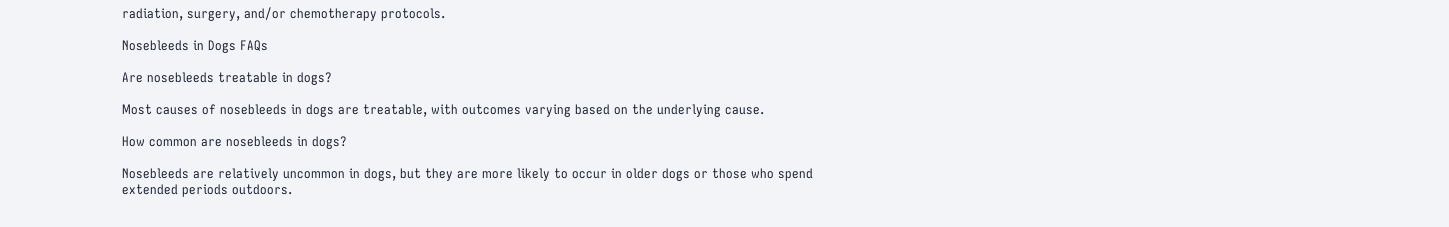radiation, surgery, and/or chemotherapy protocols.

Nosebleeds in Dogs FAQs

Are nosebleeds treatable in dogs?

Most causes of nosebleeds in dogs are treatable, with outcomes varying based on the underlying cause.

How common are nosebleeds in dogs?

Nosebleeds are relatively uncommon in dogs, but they are more likely to occur in older dogs or those who spend extended periods outdoors.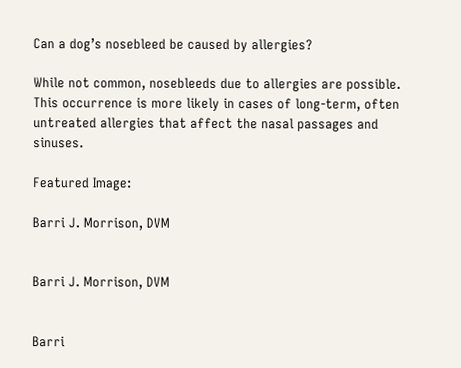Can a dog’s nosebleed be caused by allergies?

While not common, nosebleeds due to allergies are possible. This occurrence is more likely in cases of long-term, often untreated allergies that affect the nasal passages and sinuses.

Featured Image:

Barri J. Morrison, DVM


Barri J. Morrison, DVM


Barri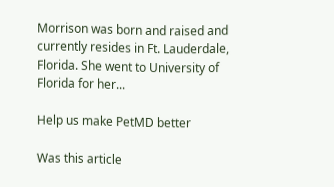Morrison was born and raised and currently resides in Ft. Lauderdale, Florida. She went to University of Florida for her...

Help us make PetMD better

Was this article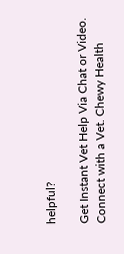helpful?

Get Instant Vet Help Via Chat or Video. Connect with a Vet. Chewy Health